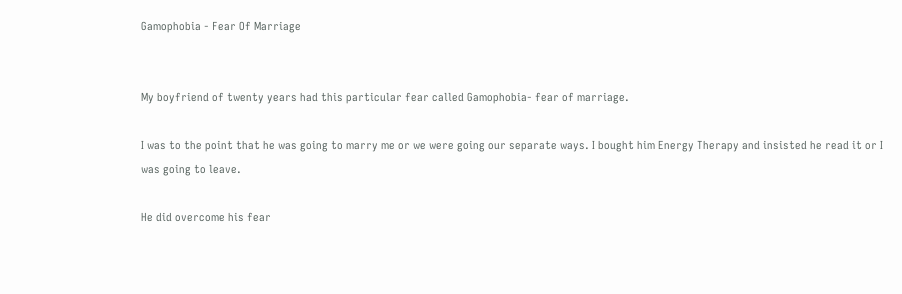Gamophobia - Fear Of Marriage


My boyfriend of twenty years had this particular fear called Gamophobia- fear of marriage.

I was to the point that he was going to marry me or we were going our separate ways. I bought him Energy Therapy and insisted he read it or I was going to leave.

He did overcome his fear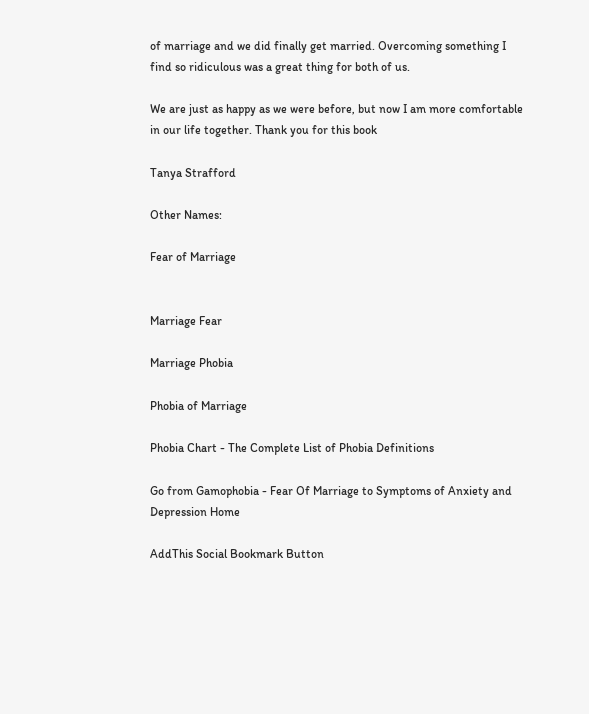of marriage and we did finally get married. Overcoming something I find so ridiculous was a great thing for both of us.

We are just as happy as we were before, but now I am more comfortable in our life together. Thank you for this book

Tanya Strafford

Other Names:

Fear of Marriage


Marriage Fear

Marriage Phobia

Phobia of Marriage

Phobia Chart - The Complete List of Phobia Definitions

Go from Gamophobia - Fear Of Marriage to Symptoms of Anxiety and Depression Home

AddThis Social Bookmark Button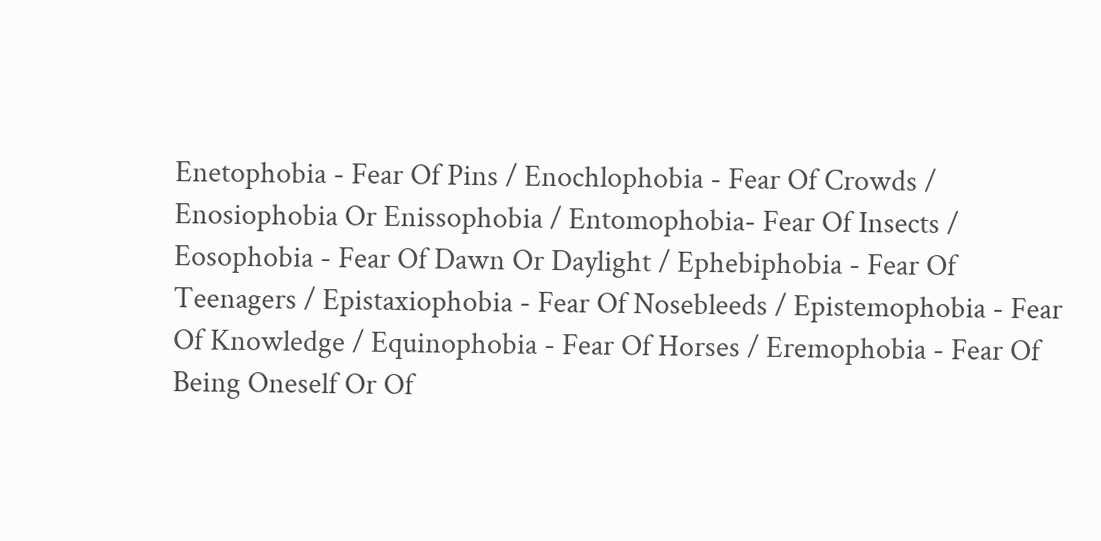Enetophobia - Fear Of Pins / Enochlophobia - Fear Of Crowds / Enosiophobia Or Enissophobia / Entomophobia- Fear Of Insects / Eosophobia - Fear Of Dawn Or Daylight / Ephebiphobia - Fear Of Teenagers / Epistaxiophobia - Fear Of Nosebleeds / Epistemophobia - Fear Of Knowledge / Equinophobia - Fear Of Horses / Eremophobia - Fear Of Being Oneself Or Of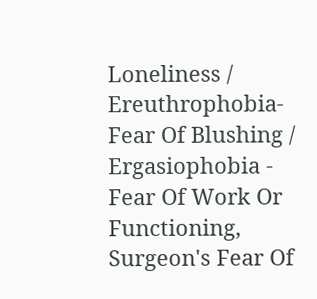Loneliness / Ereuthrophobia- Fear Of Blushing / Ergasiophobia - Fear Of Work Or Functioning, Surgeon's Fear Of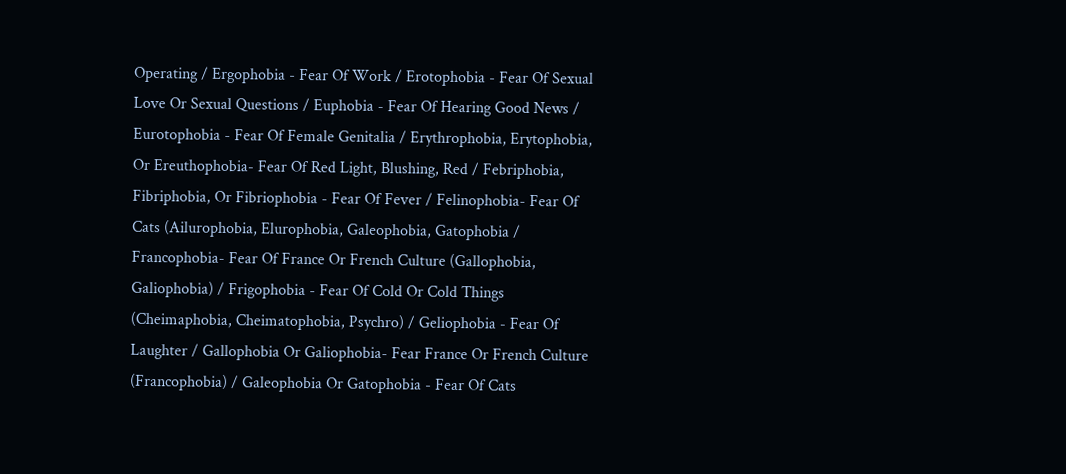Operating / Ergophobia - Fear Of Work / Erotophobia - Fear Of Sexual Love Or Sexual Questions / Euphobia - Fear Of Hearing Good News / Eurotophobia - Fear Of Female Genitalia / Erythrophobia, Erytophobia, Or Ereuthophobia- Fear Of Red Light, Blushing, Red / Febriphobia, Fibriphobia, Or Fibriophobia - Fear Of Fever / Felinophobia- Fear Of Cats (Ailurophobia, Elurophobia, Galeophobia, Gatophobia / Francophobia- Fear Of France Or French Culture (Gallophobia, Galiophobia) / Frigophobia - Fear Of Cold Or Cold Things (Cheimaphobia, Cheimatophobia, Psychro) / Geliophobia - Fear Of Laughter / Gallophobia Or Galiophobia- Fear France Or French Culture (Francophobia) / Galeophobia Or Gatophobia - Fear Of Cats